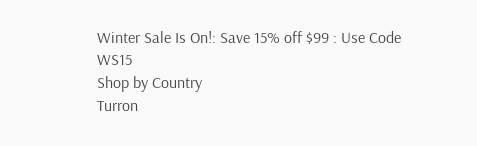Winter Sale Is On!: Save 15% off $99 : Use Code WS15
Shop by Country
Turron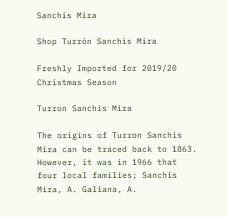Sanchis Mira

Shop Turrón Sanchis Mira

Freshly Imported for 2019/20 Christmas Season

Turron Sanchis Mira

The origins of Turron Sanchis Mira can be traced back to 1863. However, it was in 1966 that four local families; Sanchis Mira, A. Galiana, A.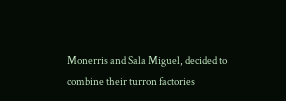Monerris and Sala Miguel, decided to combine their turron factories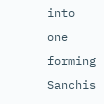into one forming Sanchis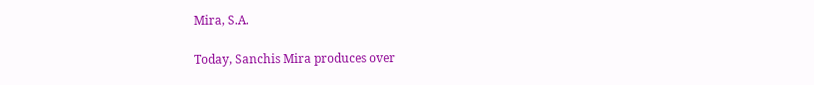Mira, S.A.

Today, Sanchis Mira produces over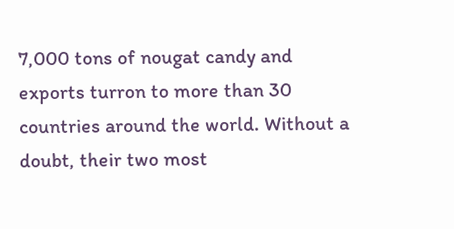7,000 tons of nougat candy and exports turron to more than 30 countries around the world. Without a doubt, their two most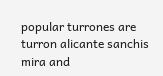popular turrones are turron alicante sanchis mira and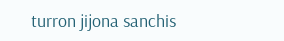turron jijona sanchis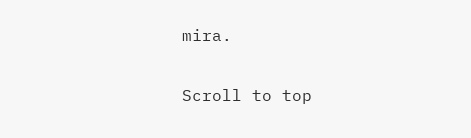mira.

Scroll to top